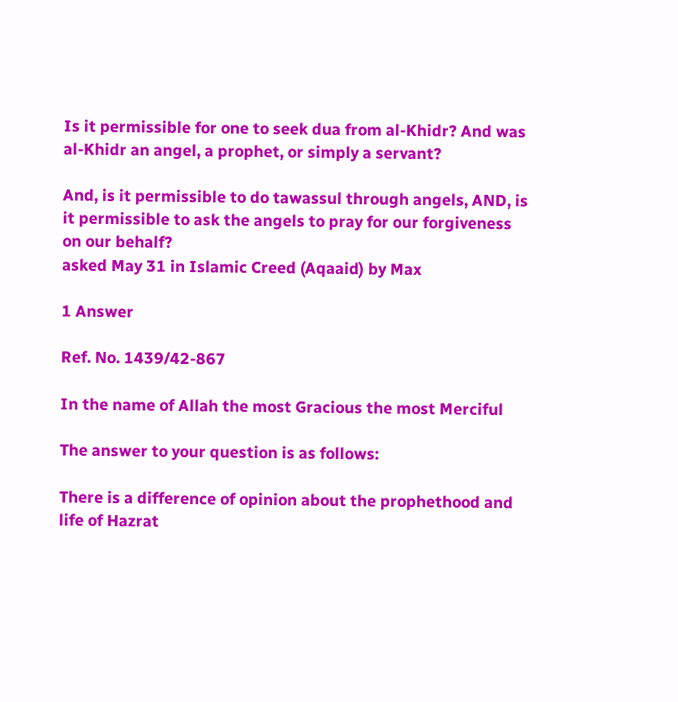Is it permissible for one to seek dua from al-Khidr? And was al-Khidr an angel, a prophet, or simply a servant?

And, is it permissible to do tawassul through angels, AND, is it permissible to ask the angels to pray for our forgiveness on our behalf?
asked May 31 in Islamic Creed (Aqaaid) by Max

1 Answer

Ref. No. 1439/42-867

In the name of Allah the most Gracious the most Merciful

The answer to your question is as follows:

There is a difference of opinion about the prophethood and life of Hazrat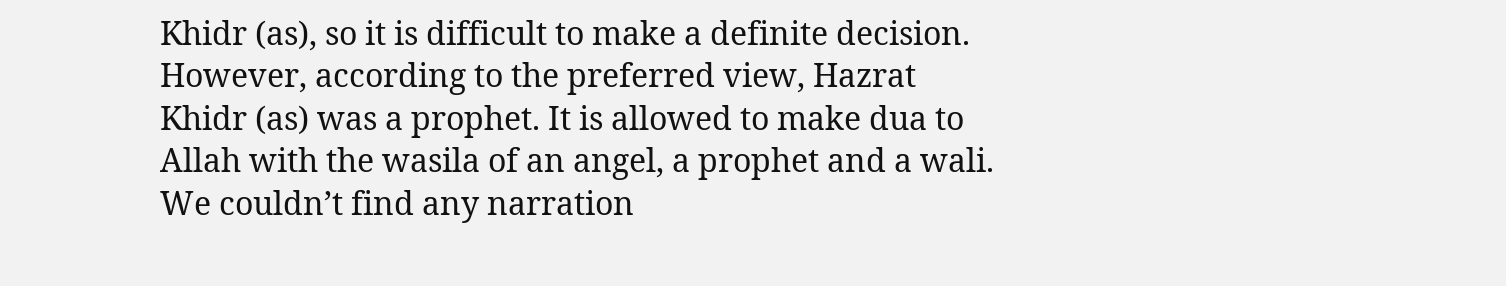Khidr (as), so it is difficult to make a definite decision. However, according to the preferred view, Hazrat Khidr (as) was a prophet. It is allowed to make dua to Allah with the wasila of an angel, a prophet and a wali. We couldn’t find any narration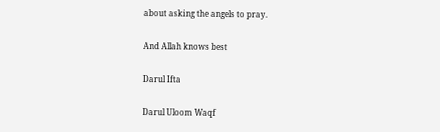about asking the angels to pray.

And Allah knows best

Darul Ifta

Darul Uloom Waqf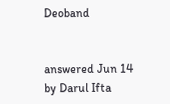Deoband


answered Jun 14 by Darul Ifta